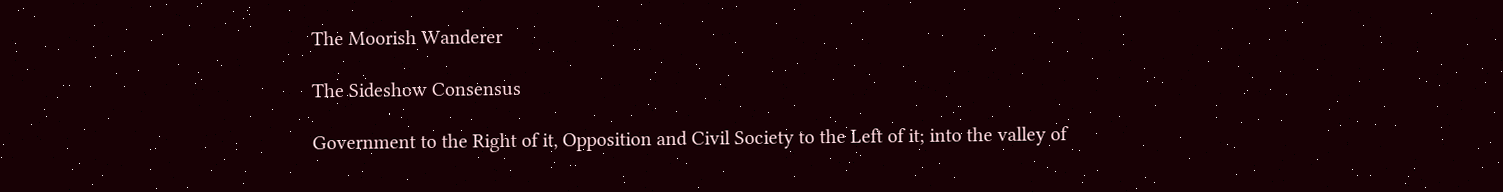The Moorish Wanderer

The Sideshow Consensus

Government to the Right of it, Opposition and Civil Society to the Left of it; into the valley of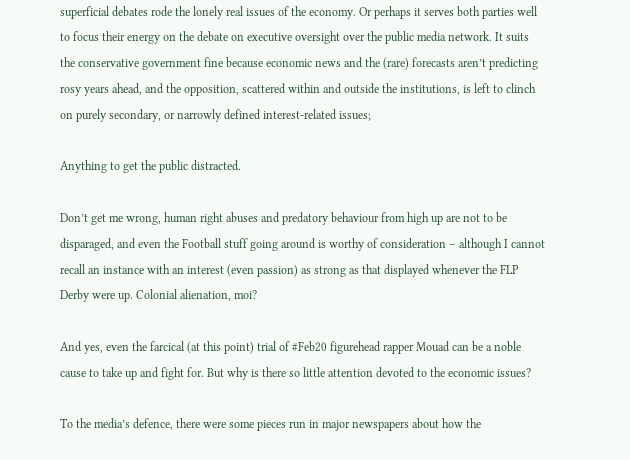superficial debates rode the lonely real issues of the economy. Or perhaps it serves both parties well to focus their energy on the debate on executive oversight over the public media network. It suits the conservative government fine because economic news and the (rare) forecasts aren’t predicting rosy years ahead, and the opposition, scattered within and outside the institutions, is left to clinch on purely secondary, or narrowly defined interest-related issues;

Anything to get the public distracted.

Don’t get me wrong, human right abuses and predatory behaviour from high up are not to be disparaged, and even the Football stuff going around is worthy of consideration – although I cannot recall an instance with an interest (even passion) as strong as that displayed whenever the FLP Derby were up. Colonial alienation, moi?

And yes, even the farcical (at this point) trial of #Feb20 figurehead rapper Mouad can be a noble cause to take up and fight for. But why is there so little attention devoted to the economic issues?

To the media’s defence, there were some pieces run in major newspapers about how the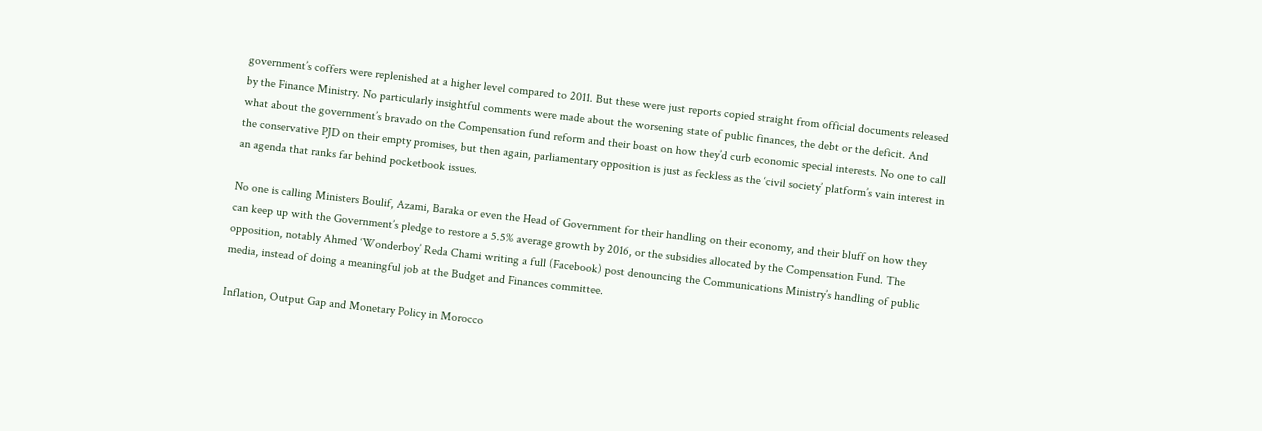government’s coffers were replenished at a higher level compared to 2011. But these were just reports copied straight from official documents released by the Finance Ministry. No particularly insightful comments were made about the worsening state of public finances, the debt or the deficit. And what about the government’s bravado on the Compensation fund reform and their boast on how they’d curb economic special interests. No one to call the conservative PJD on their empty promises, but then again, parliamentary opposition is just as feckless as the ‘civil society’ platform’s vain interest in an agenda that ranks far behind pocketbook issues.

No one is calling Ministers Boulif, Azami, Baraka or even the Head of Government for their handling on their economy, and their bluff on how they can keep up with the Government’s pledge to restore a 5.5% average growth by 2016, or the subsidies allocated by the Compensation Fund. The opposition, notably Ahmed ‘Wonderboy’ Reda Chami writing a full (Facebook) post denouncing the Communications Ministry’s handling of public media, instead of doing a meaningful job at the Budget and Finances committee.

Inflation, Output Gap and Monetary Policy in Morocco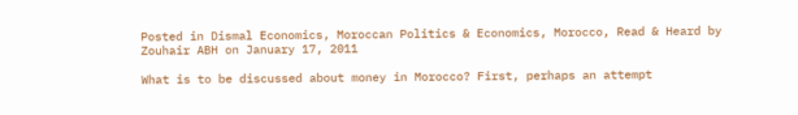Posted in Dismal Economics, Moroccan Politics & Economics, Morocco, Read & Heard by Zouhair ABH on January 17, 2011

What is to be discussed about money in Morocco? First, perhaps an attempt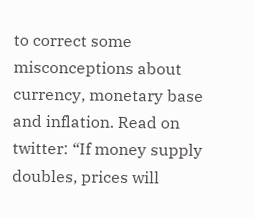to correct some misconceptions about currency, monetary base and inflation. Read on twitter: “If money supply doubles, prices will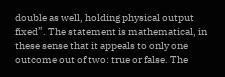double as well, holding physical output fixed”. The statement is mathematical, in these sense that it appeals to only one outcome out of two: true or false. The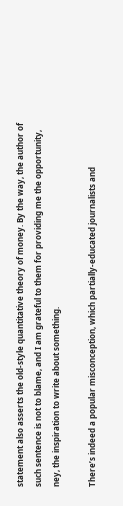statement also asserts the old-style quantitative theory of money. By the way, the author of such sentence is not to blame, and I am grateful to them for providing me the opportunity, ney, the inspiration to write about something.

There’s indeed a popular misconception, which partially-educated journalists and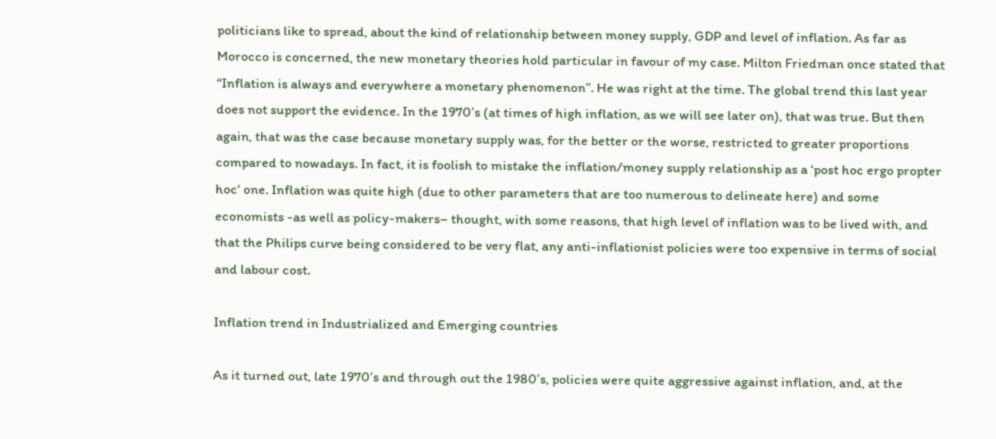politicians like to spread, about the kind of relationship between money supply, GDP and level of inflation. As far as Morocco is concerned, the new monetary theories hold particular in favour of my case. Milton Friedman once stated that “Inflation is always and everywhere a monetary phenomenon”. He was right at the time. The global trend this last year does not support the evidence. In the 1970’s (at times of high inflation, as we will see later on), that was true. But then again, that was the case because monetary supply was, for the better or the worse, restricted to greater proportions compared to nowadays. In fact, it is foolish to mistake the inflation/money supply relationship as a ‘post hoc ergo propter hoc‘ one. Inflation was quite high (due to other parameters that are too numerous to delineate here) and some economists -as well as policy-makers– thought, with some reasons, that high level of inflation was to be lived with, and that the Philips curve being considered to be very flat, any anti-inflationist policies were too expensive in terms of social and labour cost.

Inflation trend in Industrialized and Emerging countries

As it turned out, late 1970’s and through out the 1980’s, policies were quite aggressive against inflation, and, at the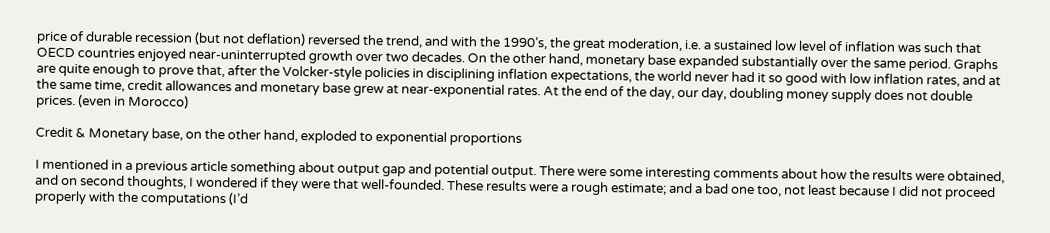price of durable recession (but not deflation) reversed the trend, and with the 1990’s, the great moderation, i.e. a sustained low level of inflation was such that OECD countries enjoyed near-uninterrupted growth over two decades. On the other hand, monetary base expanded substantially over the same period. Graphs are quite enough to prove that, after the Volcker-style policies in disciplining inflation expectations, the world never had it so good with low inflation rates, and at the same time, credit allowances and monetary base grew at near-exponential rates. At the end of the day, our day, doubling money supply does not double prices. (even in Morocco)

Credit & Monetary base, on the other hand, exploded to exponential proportions

I mentioned in a previous article something about output gap and potential output. There were some interesting comments about how the results were obtained, and on second thoughts, I wondered if they were that well-founded. These results were a rough estimate; and a bad one too, not least because I did not proceed properly with the computations (I’d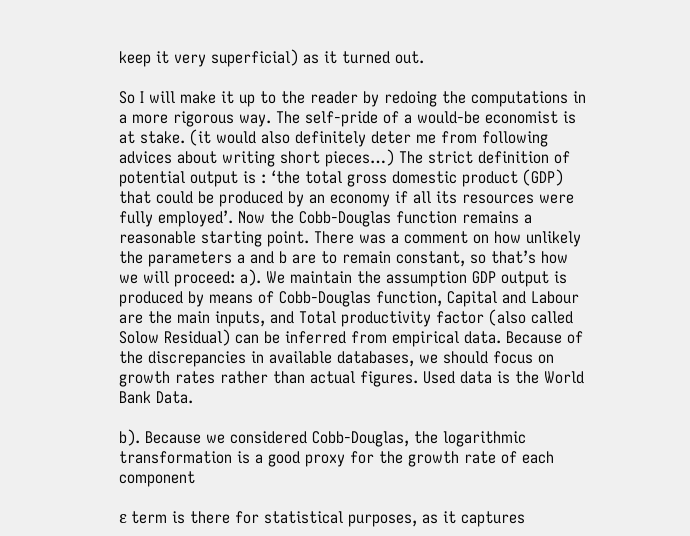keep it very superficial) as it turned out.

So I will make it up to the reader by redoing the computations in a more rigorous way. The self-pride of a would-be economist is at stake. (it would also definitely deter me from following advices about writing short pieces…) The strict definition of potential output is : ‘the total gross domestic product (GDP) that could be produced by an economy if all its resources were fully employed’. Now the Cobb-Douglas function remains a reasonable starting point. There was a comment on how unlikely the parameters a and b are to remain constant, so that’s how we will proceed: a). We maintain the assumption GDP output is produced by means of Cobb-Douglas function, Capital and Labour are the main inputs, and Total productivity factor (also called Solow Residual) can be inferred from empirical data. Because of the discrepancies in available databases, we should focus on growth rates rather than actual figures. Used data is the World Bank Data.

b). Because we considered Cobb-Douglas, the logarithmic transformation is a good proxy for the growth rate of each component

ε term is there for statistical purposes, as it captures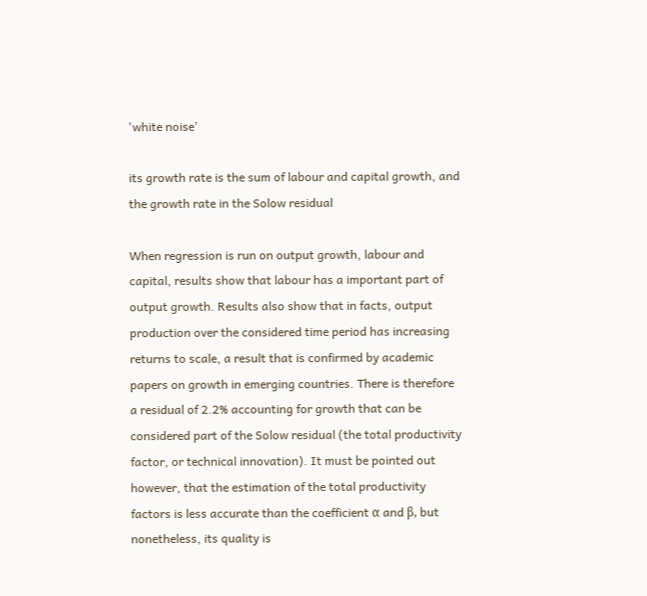'white noise'

its growth rate is the sum of labour and capital growth, and the growth rate in the Solow residual

When regression is run on output growth, labour and capital, results show that labour has a important part of output growth. Results also show that in facts, output production over the considered time period has increasing returns to scale, a result that is confirmed by academic papers on growth in emerging countries. There is therefore a residual of 2.2% accounting for growth that can be considered part of the Solow residual (the total productivity factor, or technical innovation). It must be pointed out however, that the estimation of the total productivity factors is less accurate than the coefficient α and β, but nonetheless, its quality is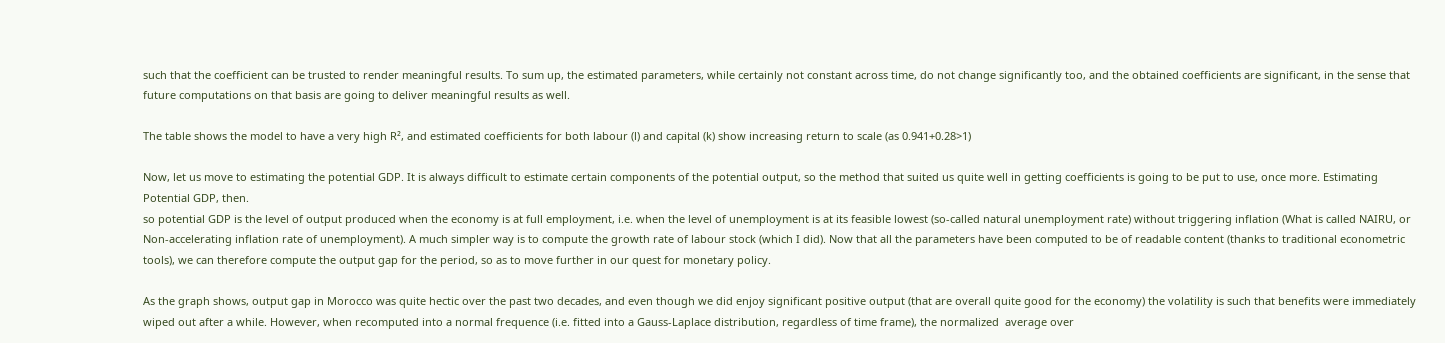such that the coefficient can be trusted to render meaningful results. To sum up, the estimated parameters, while certainly not constant across time, do not change significantly too, and the obtained coefficients are significant, in the sense that future computations on that basis are going to deliver meaningful results as well.

The table shows the model to have a very high R², and estimated coefficients for both labour (l) and capital (k) show increasing return to scale (as 0.941+0.28>1)

Now, let us move to estimating the potential GDP. It is always difficult to estimate certain components of the potential output, so the method that suited us quite well in getting coefficients is going to be put to use, once more. Estimating Potential GDP, then.
so potential GDP is the level of output produced when the economy is at full employment, i.e. when the level of unemployment is at its feasible lowest (so-called natural unemployment rate) without triggering inflation (What is called NAIRU, or Non-accelerating inflation rate of unemployment). A much simpler way is to compute the growth rate of labour stock (which I did). Now that all the parameters have been computed to be of readable content (thanks to traditional econometric tools), we can therefore compute the output gap for the period, so as to move further in our quest for monetary policy.

As the graph shows, output gap in Morocco was quite hectic over the past two decades, and even though we did enjoy significant positive output (that are overall quite good for the economy) the volatility is such that benefits were immediately wiped out after a while. However, when recomputed into a normal frequence (i.e. fitted into a Gauss-Laplace distribution, regardless of time frame), the normalized  average over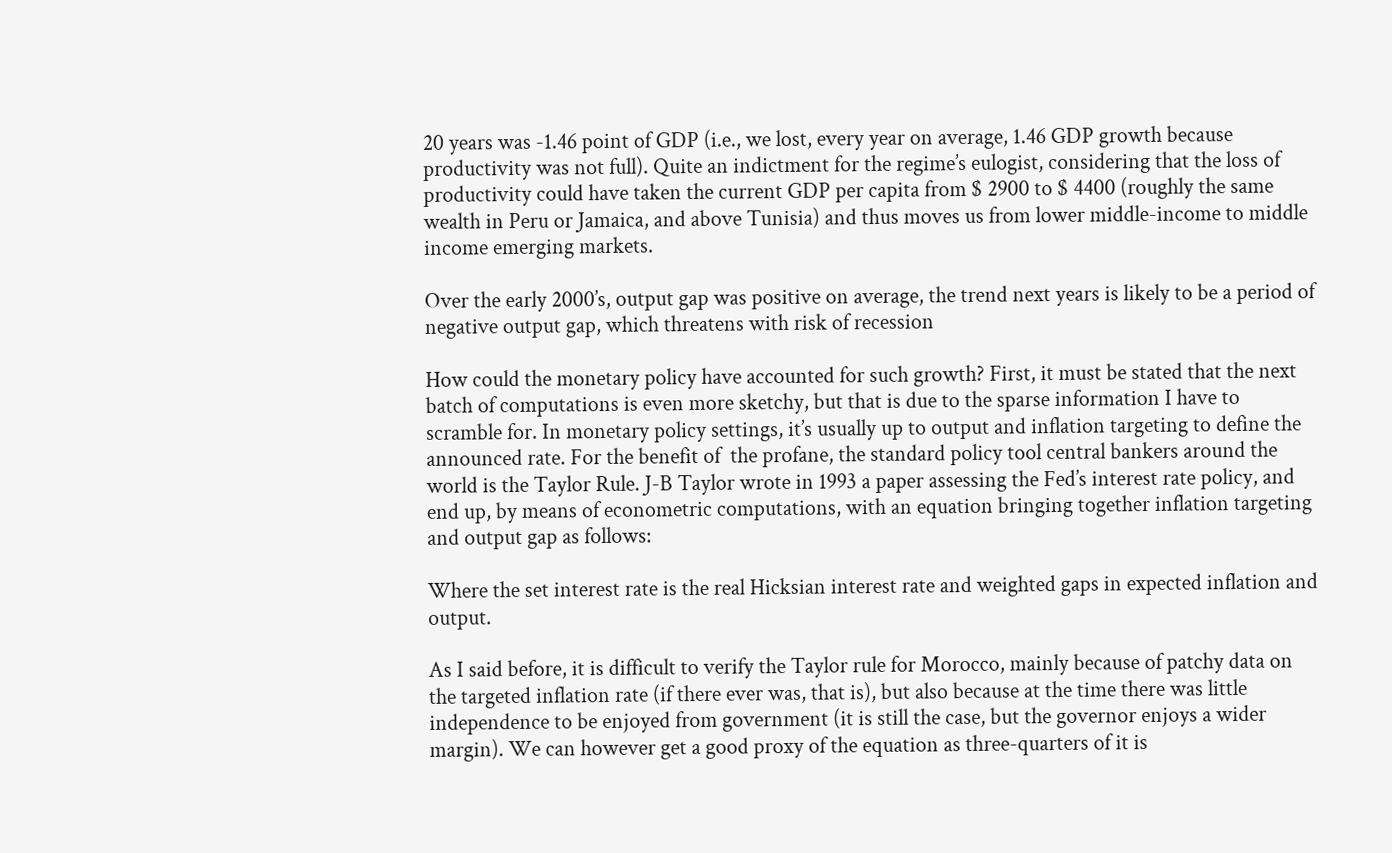20 years was -1.46 point of GDP (i.e., we lost, every year on average, 1.46 GDP growth because productivity was not full). Quite an indictment for the regime’s eulogist, considering that the loss of productivity could have taken the current GDP per capita from $ 2900 to $ 4400 (roughly the same wealth in Peru or Jamaica, and above Tunisia) and thus moves us from lower middle-income to middle income emerging markets.

Over the early 2000’s, output gap was positive on average, the trend next years is likely to be a period of negative output gap, which threatens with risk of recession

How could the monetary policy have accounted for such growth? First, it must be stated that the next batch of computations is even more sketchy, but that is due to the sparse information I have to scramble for. In monetary policy settings, it’s usually up to output and inflation targeting to define the announced rate. For the benefit of  the profane, the standard policy tool central bankers around the world is the Taylor Rule. J-B Taylor wrote in 1993 a paper assessing the Fed’s interest rate policy, and end up, by means of econometric computations, with an equation bringing together inflation targeting and output gap as follows:

Where the set interest rate is the real Hicksian interest rate and weighted gaps in expected inflation and output.

As I said before, it is difficult to verify the Taylor rule for Morocco, mainly because of patchy data on the targeted inflation rate (if there ever was, that is), but also because at the time there was little independence to be enjoyed from government (it is still the case, but the governor enjoys a wider margin). We can however get a good proxy of the equation as three-quarters of it is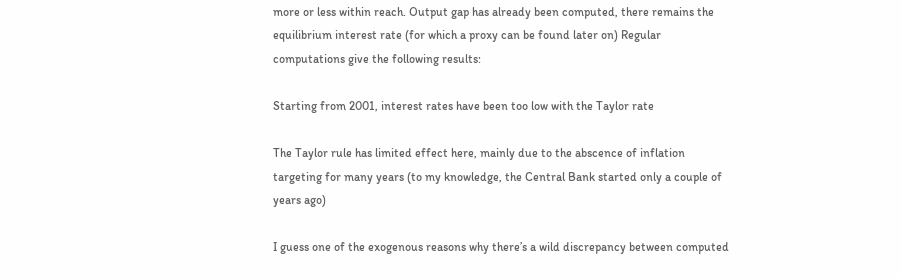more or less within reach. Output gap has already been computed, there remains the equilibrium interest rate (for which a proxy can be found later on) Regular computations give the following results:

Starting from 2001, interest rates have been too low with the Taylor rate

The Taylor rule has limited effect here, mainly due to the abscence of inflation targeting for many years (to my knowledge, the Central Bank started only a couple of years ago)

I guess one of the exogenous reasons why there’s a wild discrepancy between computed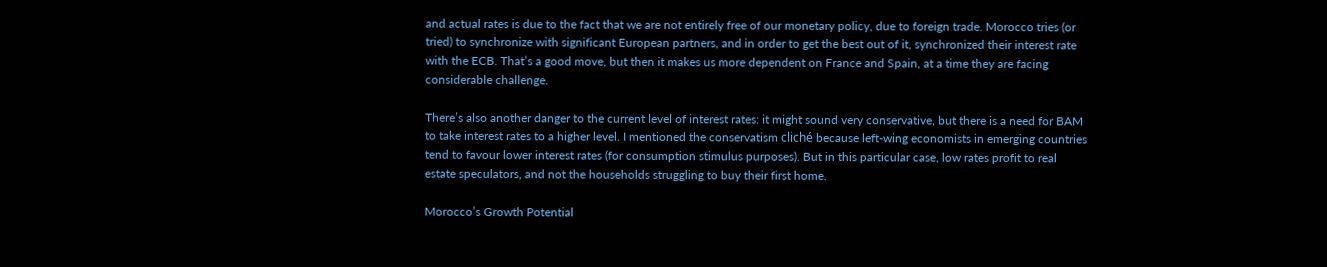and actual rates is due to the fact that we are not entirely free of our monetary policy, due to foreign trade. Morocco tries (or tried) to synchronize with significant European partners, and in order to get the best out of it, synchronized their interest rate with the ECB. That’s a good move, but then it makes us more dependent on France and Spain, at a time they are facing considerable challenge.

There’s also another danger to the current level of interest rates: it might sound very conservative, but there is a need for BAM to take interest rates to a higher level. I mentioned the conservatism cliché because left-wing economists in emerging countries tend to favour lower interest rates (for consumption stimulus purposes). But in this particular case, low rates profit to real estate speculators, and not the households struggling to buy their first home.

Morocco’s Growth Potential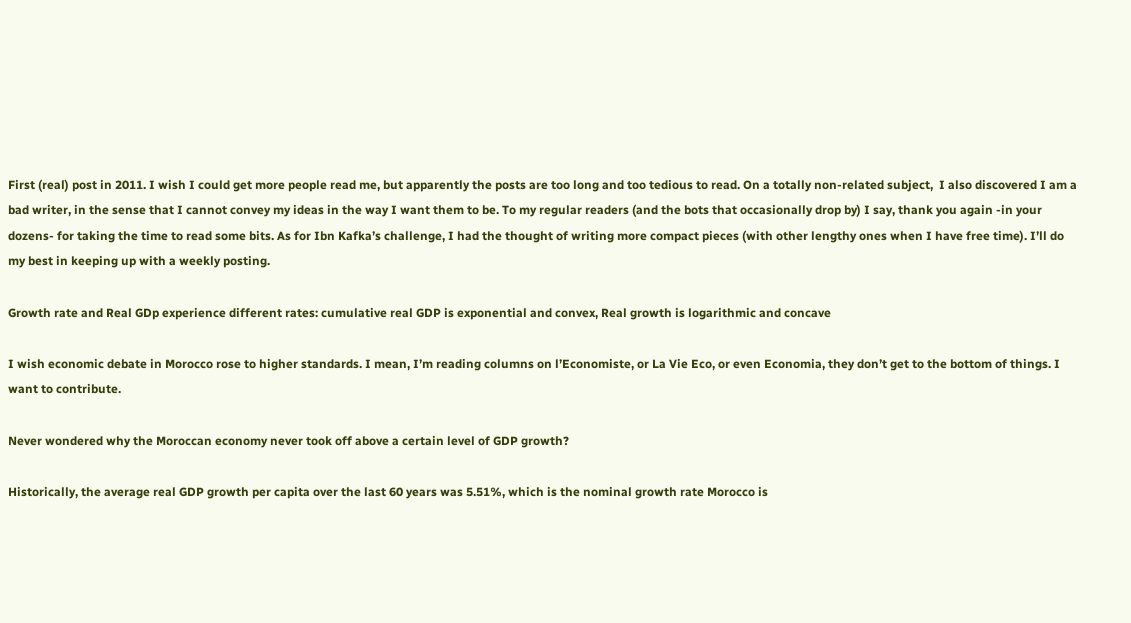First (real) post in 2011. I wish I could get more people read me, but apparently the posts are too long and too tedious to read. On a totally non-related subject,  I also discovered I am a bad writer, in the sense that I cannot convey my ideas in the way I want them to be. To my regular readers (and the bots that occasionally drop by) I say, thank you again -in your dozens- for taking the time to read some bits. As for Ibn Kafka’s challenge, I had the thought of writing more compact pieces (with other lengthy ones when I have free time). I’ll do my best in keeping up with a weekly posting.

Growth rate and Real GDp experience different rates: cumulative real GDP is exponential and convex, Real growth is logarithmic and concave

I wish economic debate in Morocco rose to higher standards. I mean, I’m reading columns on l’Economiste, or La Vie Eco, or even Economia, they don’t get to the bottom of things. I want to contribute.

Never wondered why the Moroccan economy never took off above a certain level of GDP growth?

Historically, the average real GDP growth per capita over the last 60 years was 5.51%, which is the nominal growth rate Morocco is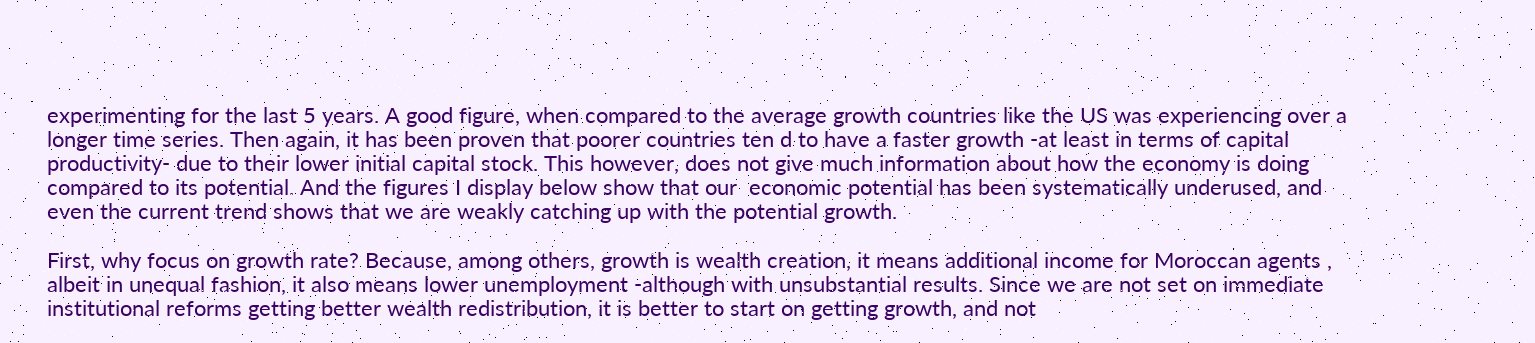experimenting for the last 5 years. A good figure, when compared to the average growth countries like the US was experiencing over a longer time series. Then again, it has been proven that poorer countries ten d to have a faster growth -at least in terms of capital productivity- due to their lower initial capital stock. This however, does not give much information about how the economy is doing compared to its potential. And the figures I display below show that our  economic potential has been systematically underused, and even the current trend shows that we are weakly catching up with the potential growth.

First, why focus on growth rate? Because, among others, growth is wealth creation, it means additional income for Moroccan agents , albeit in unequal fashion, it also means lower unemployment -although with unsubstantial results. Since we are not set on immediate institutional reforms getting better wealth redistribution, it is better to start on getting growth, and not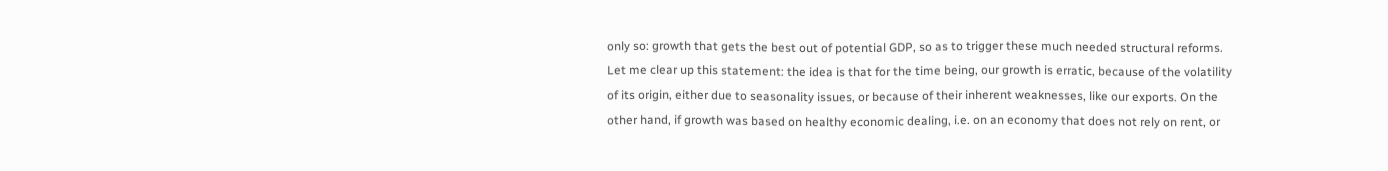only so: growth that gets the best out of potential GDP, so as to trigger these much needed structural reforms. Let me clear up this statement: the idea is that for the time being, our growth is erratic, because of the volatility of its origin, either due to seasonality issues, or because of their inherent weaknesses, like our exports. On the other hand, if growth was based on healthy economic dealing, i.e. on an economy that does not rely on rent, or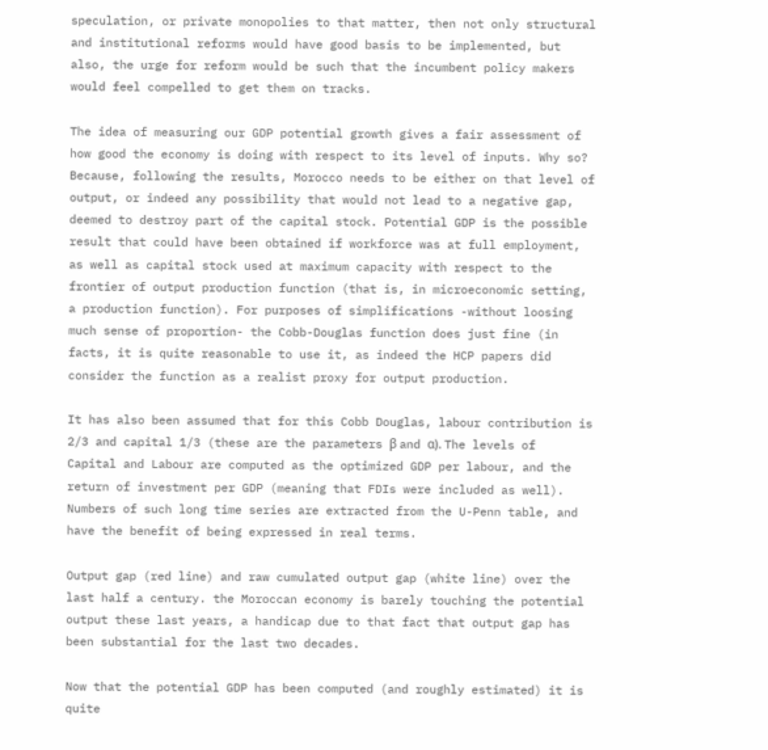speculation, or private monopolies to that matter, then not only structural and institutional reforms would have good basis to be implemented, but also, the urge for reform would be such that the incumbent policy makers would feel compelled to get them on tracks.

The idea of measuring our GDP potential growth gives a fair assessment of how good the economy is doing with respect to its level of inputs. Why so? Because, following the results, Morocco needs to be either on that level of output, or indeed any possibility that would not lead to a negative gap, deemed to destroy part of the capital stock. Potential GDP is the possible result that could have been obtained if workforce was at full employment, as well as capital stock used at maximum capacity with respect to the frontier of output production function (that is, in microeconomic setting, a production function). For purposes of simplifications -without loosing much sense of proportion- the Cobb-Douglas function does just fine (in facts, it is quite reasonable to use it, as indeed the HCP papers did consider the function as a realist proxy for output production.

It has also been assumed that for this Cobb Douglas, labour contribution is 2/3 and capital 1/3 (these are the parameters β and α). The levels of Capital and Labour are computed as the optimized GDP per labour, and the return of investment per GDP (meaning that FDIs were included as well). Numbers of such long time series are extracted from the U-Penn table, and have the benefit of being expressed in real terms.

Output gap (red line) and raw cumulated output gap (white line) over the last half a century. the Moroccan economy is barely touching the potential output these last years, a handicap due to that fact that output gap has been substantial for the last two decades.

Now that the potential GDP has been computed (and roughly estimated) it is quite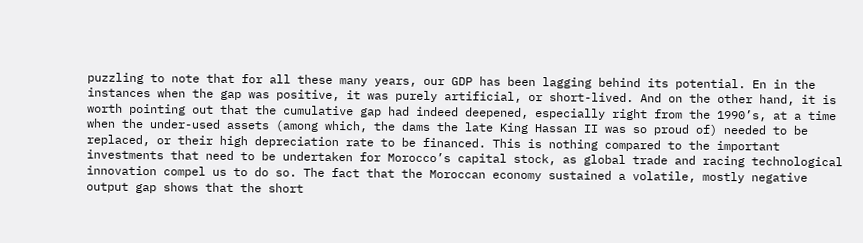puzzling to note that for all these many years, our GDP has been lagging behind its potential. En in the instances when the gap was positive, it was purely artificial, or short-lived. And on the other hand, it is worth pointing out that the cumulative gap had indeed deepened, especially right from the 1990’s, at a time when the under-used assets (among which, the dams the late King Hassan II was so proud of) needed to be replaced, or their high depreciation rate to be financed. This is nothing compared to the important investments that need to be undertaken for Morocco’s capital stock, as global trade and racing technological innovation compel us to do so. The fact that the Moroccan economy sustained a volatile, mostly negative output gap shows that the short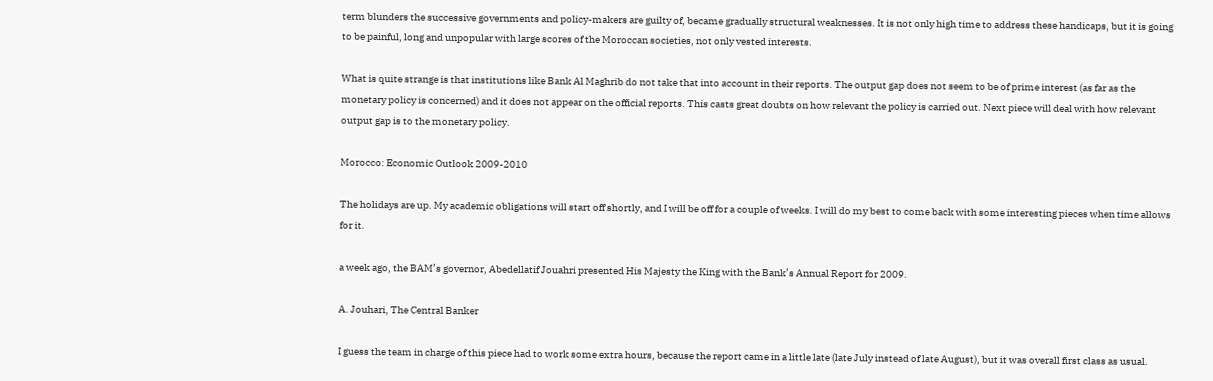term blunders the successive governments and policy-makers are guilty of, became gradually structural weaknesses. It is not only high time to address these handicaps, but it is going to be painful, long and unpopular with large scores of the Moroccan societies, not only vested interests.

What is quite strange is that institutions like Bank Al Maghrib do not take that into account in their reports. The output gap does not seem to be of prime interest (as far as the monetary policy is concerned) and it does not appear on the official reports. This casts great doubts on how relevant the policy is carried out. Next piece will deal with how relevant output gap is to the monetary policy.

Morocco: Economic Outlook 2009-2010

The holidays are up. My academic obligations will start off shortly, and I will be off for a couple of weeks. I will do my best to come back with some interesting pieces when time allows for it.

a week ago, the BAM’s governor, Abedellatif Jouahri presented His Majesty the King with the Bank’s Annual Report for 2009.

A. Jouhari, The Central Banker

I guess the team in charge of this piece had to work some extra hours, because the report came in a little late (late July instead of late August), but it was overall first class as usual.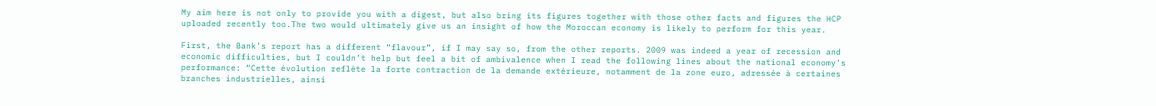My aim here is not only to provide you with a digest, but also bring its figures together with those other facts and figures the HCP uploaded recently too.The two would ultimately give us an insight of how the Moroccan economy is likely to perform for this year.

First, the Bank’s report has a different “flavour”, if I may say so, from the other reports. 2009 was indeed a year of recession and economic difficulties, but I couldn’t help but feel a bit of ambivalence when I read the following lines about the national economy’s performance: “Cette évolution reflète la forte contraction de la demande extérieure, notamment de la zone euro, adressée à certaines branches industrielles, ainsi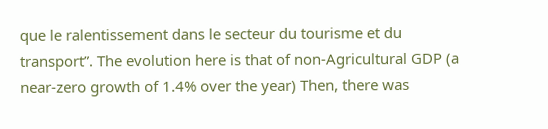que le ralentissement dans le secteur du tourisme et du transport”. The evolution here is that of non-Agricultural GDP (a near-zero growth of 1.4% over the year) Then, there was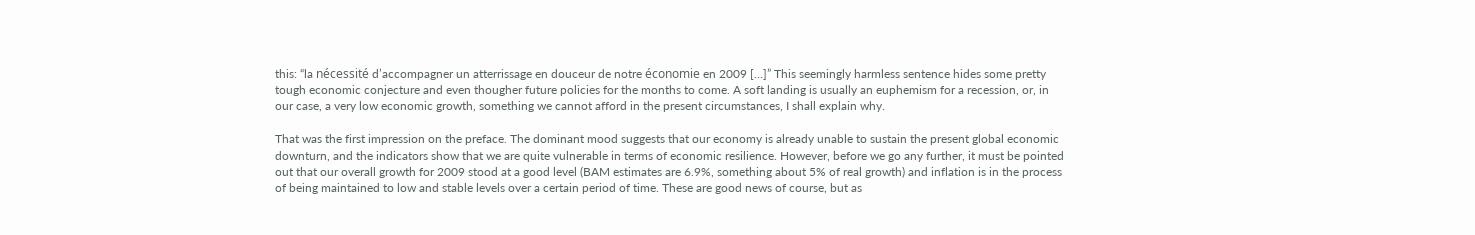this: “la nécessité d’accompagner un atterrissage en douceur de notre économie en 2009 […]” This seemingly harmless sentence hides some pretty tough economic conjecture and even thougher future policies for the months to come. A soft landing is usually an euphemism for a recession, or, in our case, a very low economic growth, something we cannot afford in the present circumstances, I shall explain why.

That was the first impression on the preface. The dominant mood suggests that our economy is already unable to sustain the present global economic downturn, and the indicators show that we are quite vulnerable in terms of economic resilience. However, before we go any further, it must be pointed out that our overall growth for 2009 stood at a good level (BAM estimates are 6.9%, something about 5% of real growth) and inflation is in the process of being maintained to low and stable levels over a certain period of time. These are good news of course, but as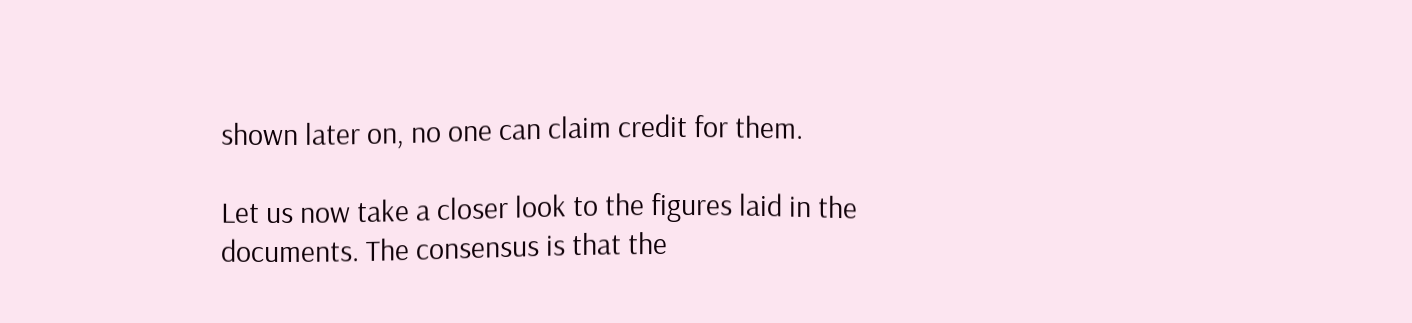shown later on, no one can claim credit for them.

Let us now take a closer look to the figures laid in the documents. The consensus is that the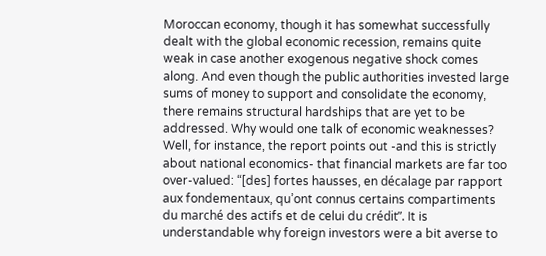Moroccan economy, though it has somewhat successfully dealt with the global economic recession, remains quite weak in case another exogenous negative shock comes along. And even though the public authorities invested large sums of money to support and consolidate the economy, there remains structural hardships that are yet to be addressed. Why would one talk of economic weaknesses? Well, for instance, the report points out -and this is strictly about national economics- that financial markets are far too over-valued: “[des] fortes hausses, en décalage par rapport aux fondementaux, qu’ont connus certains compartiments du marché des actifs et de celui du crédit”. It is understandable why foreign investors were a bit averse to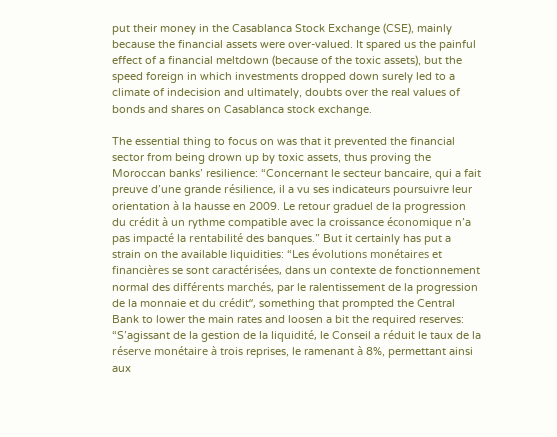put their money in the Casablanca Stock Exchange (CSE), mainly because the financial assets were over-valued. It spared us the painful effect of a financial meltdown (because of the toxic assets), but the speed foreign in which investments dropped down surely led to a climate of indecision and ultimately, doubts over the real values of bonds and shares on Casablanca stock exchange.

The essential thing to focus on was that it prevented the financial sector from being drown up by toxic assets, thus proving the Moroccan banks’ resilience: “Concernant le secteur bancaire, qui a fait preuve d’une grande résilience, il a vu ses indicateurs poursuivre leur orientation à la hausse en 2009. Le retour graduel de la progression du crédit à un rythme compatible avec la croissance économique n’a pas impacté la rentabilité des banques.” But it certainly has put a strain on the available liquidities: “Les évolutions monétaires et financières se sont caractérisées, dans un contexte de fonctionnement normal des différents marchés, par le ralentissement de la progression de la monnaie et du crédit“, something that prompted the Central Bank to lower the main rates and loosen a bit the required reserves: “S’agissant de la gestion de la liquidité, le Conseil a réduit le taux de la réserve monétaire à trois reprises, le ramenant à 8%, permettant ainsi aux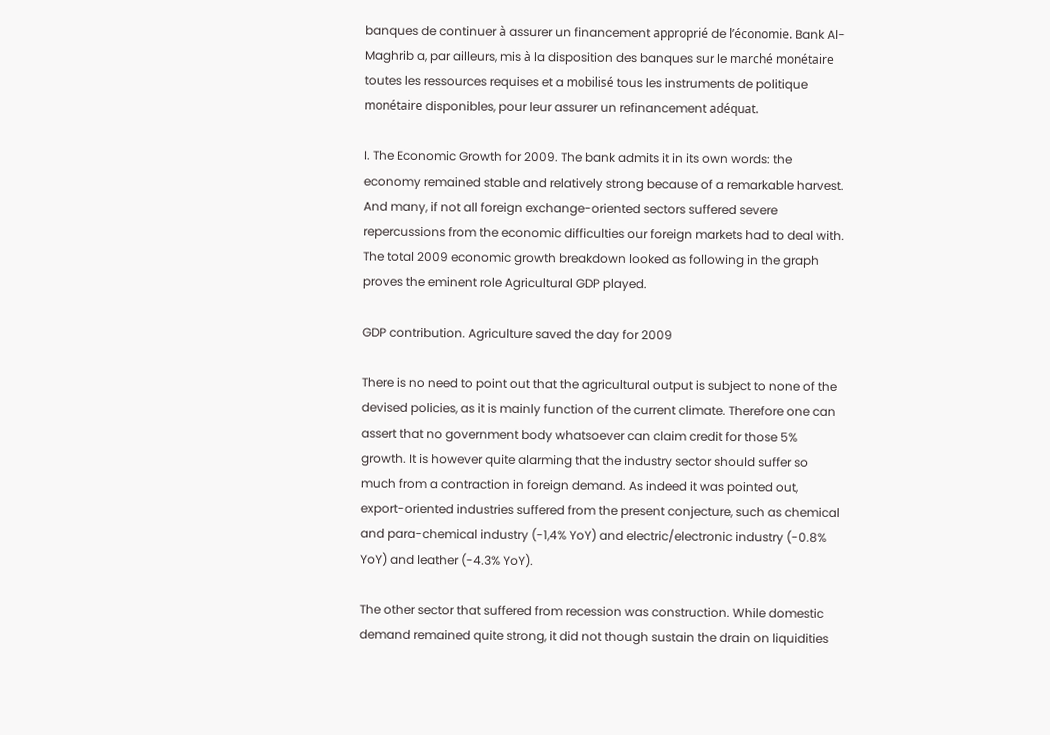banques de continuer à assurer un financement approprié de l’économie. Bank Al-Maghrib a, par ailleurs, mis à la disposition des banques sur le marché monétaire toutes les ressources requises et a mobilisé tous les instruments de politique monétaire disponibles, pour leur assurer un refinancement adéquat.

I. The Economic Growth for 2009. The bank admits it in its own words: the economy remained stable and relatively strong because of a remarkable harvest. And many, if not all foreign exchange-oriented sectors suffered severe repercussions from the economic difficulties our foreign markets had to deal with. The total 2009 economic growth breakdown looked as following in the graph proves the eminent role Agricultural GDP played.

GDP contribution. Agriculture saved the day for 2009

There is no need to point out that the agricultural output is subject to none of the devised policies, as it is mainly function of the current climate. Therefore one can assert that no government body whatsoever can claim credit for those 5% growth. It is however quite alarming that the industry sector should suffer so much from a contraction in foreign demand. As indeed it was pointed out, export-oriented industries suffered from the present conjecture, such as chemical and para-chemical industry (-1,4% YoY) and electric/electronic industry (-0.8% YoY) and leather (-4.3% YoY).

The other sector that suffered from recession was construction. While domestic demand remained quite strong, it did not though sustain the drain on liquidities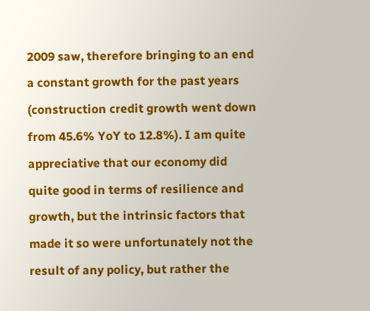2009 saw, therefore bringing to an end a constant growth for the past years (construction credit growth went down from 45.6% YoY to 12.8%). I am quite appreciative that our economy did quite good in terms of resilience and growth, but the intrinsic factors that made it so were unfortunately not the result of any policy, but rather the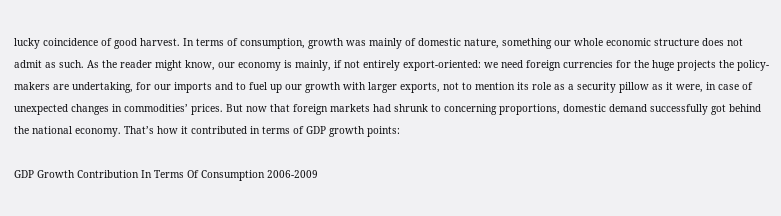lucky coincidence of good harvest. In terms of consumption, growth was mainly of domestic nature, something our whole economic structure does not admit as such. As the reader might know, our economy is mainly, if not entirely export-oriented: we need foreign currencies for the huge projects the policy-makers are undertaking, for our imports and to fuel up our growth with larger exports, not to mention its role as a security pillow as it were, in case of unexpected changes in commodities’ prices. But now that foreign markets had shrunk to concerning proportions, domestic demand successfully got behind the national economy. That’s how it contributed in terms of GDP growth points:

GDP Growth Contribution In Terms Of Consumption 2006-2009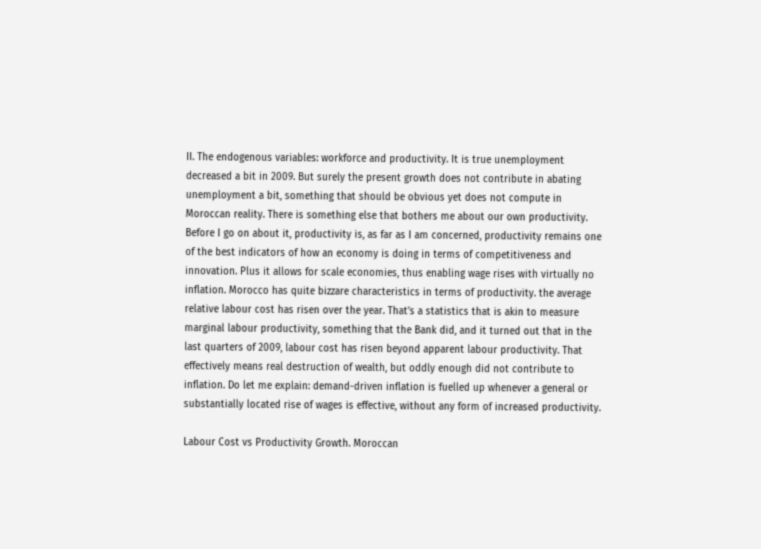II. The endogenous variables: workforce and productivity. It is true unemployment decreased a bit in 2009. But surely the present growth does not contribute in abating unemployment a bit, something that should be obvious yet does not compute in Moroccan reality. There is something else that bothers me about our own productivity. Before I go on about it, productivity is, as far as I am concerned, productivity remains one of the best indicators of how an economy is doing in terms of competitiveness and innovation. Plus it allows for scale economies, thus enabling wage rises with virtually no inflation. Morocco has quite bizzare characteristics in terms of productivity. the average relative labour cost has risen over the year. That’s a statistics that is akin to measure marginal labour productivity, something that the Bank did, and it turned out that in the last quarters of 2009, labour cost has risen beyond apparent labour productivity. That effectively means real destruction of wealth, but oddly enough did not contribute to inflation. Do let me explain: demand-driven inflation is fuelled up whenever a general or substantially located rise of wages is effective, without any form of increased productivity.

Labour Cost vs Productivity Growth. Moroccan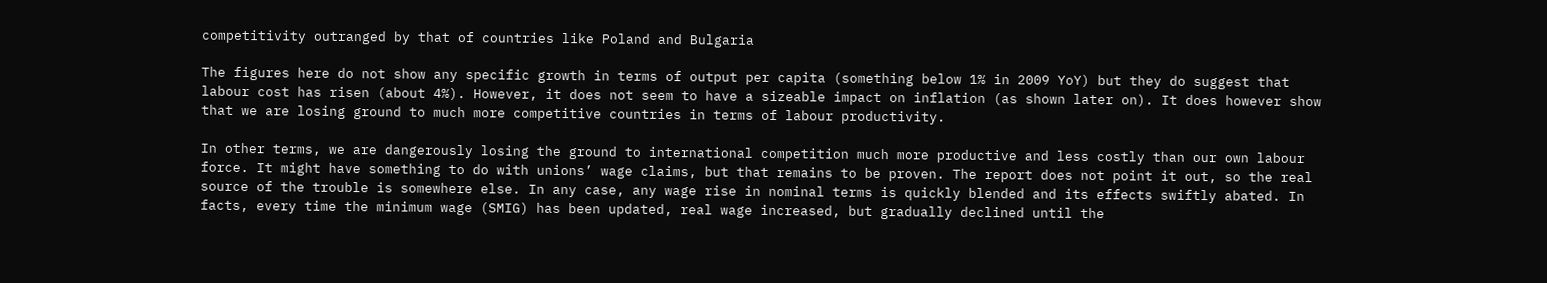competitivity outranged by that of countries like Poland and Bulgaria

The figures here do not show any specific growth in terms of output per capita (something below 1% in 2009 YoY) but they do suggest that labour cost has risen (about 4%). However, it does not seem to have a sizeable impact on inflation (as shown later on). It does however show that we are losing ground to much more competitive countries in terms of labour productivity.

In other terms, we are dangerously losing the ground to international competition much more productive and less costly than our own labour force. It might have something to do with unions’ wage claims, but that remains to be proven. The report does not point it out, so the real source of the trouble is somewhere else. In any case, any wage rise in nominal terms is quickly blended and its effects swiftly abated. In facts, every time the minimum wage (SMIG) has been updated, real wage increased, but gradually declined until the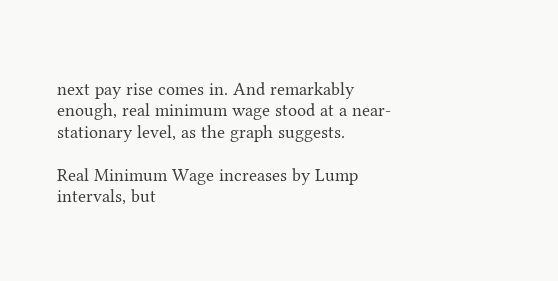next pay rise comes in. And remarkably enough, real minimum wage stood at a near-stationary level, as the graph suggests.

Real Minimum Wage increases by Lump intervals, but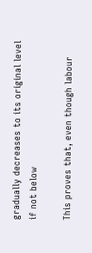gradually decreases to its original level if not below

This proves that, even though labour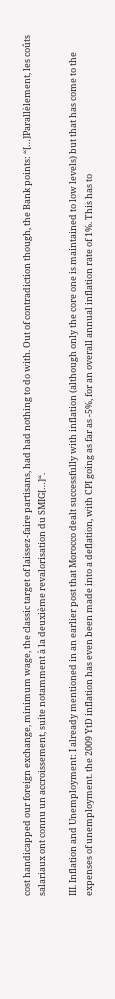cost handicapped our foreign exchange, minimum wage, the classic target of laissez-faire partisans, had had nothing to do with. Out of contradiction though, the Bank points: “[…]Parallèlement, les coûts salariaux ont connu un accroissement, suite notamment à la deuxième revalorisation du SMIG[…]“.

III. Inflation and Unemployment: I already mentioned in an earlier post that Morocco dealt successfully with inflation (although only the core one is maintained to low levels) but that has come to the expenses of unemployment. the 2009 YtD inflation has even been made into a deflation, with CPI going as far as -5%, for an overall annual inflation rate of 1%. This has to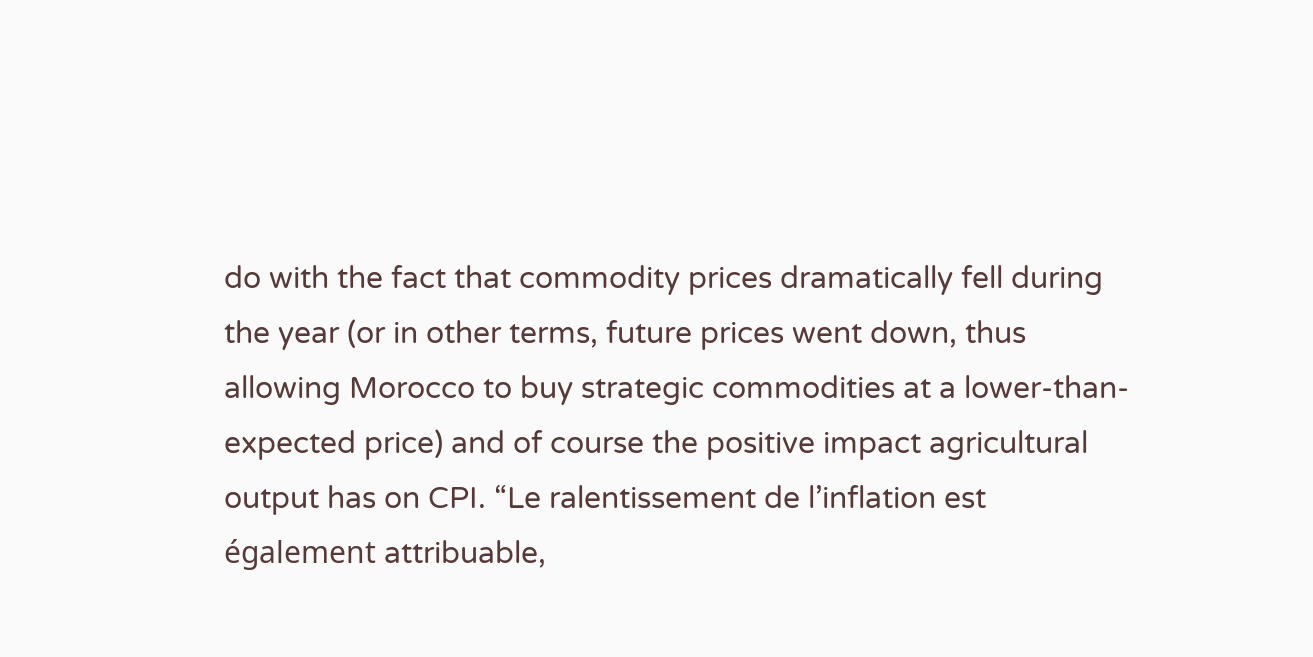do with the fact that commodity prices dramatically fell during the year (or in other terms, future prices went down, thus allowing Morocco to buy strategic commodities at a lower-than-expected price) and of course the positive impact agricultural output has on CPI. “Le ralentissement de l’inflation est également attribuable,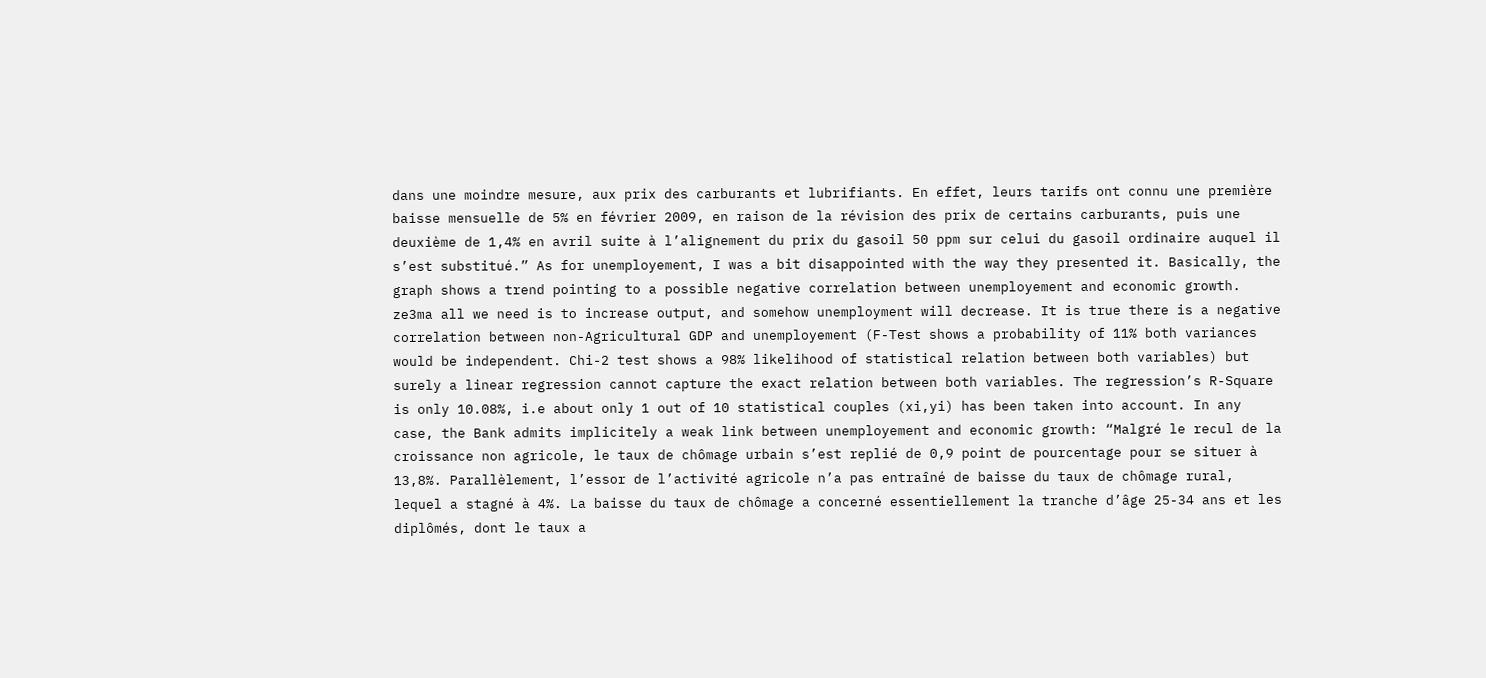dans une moindre mesure, aux prix des carburants et lubrifiants. En effet, leurs tarifs ont connu une première baisse mensuelle de 5% en février 2009, en raison de la révision des prix de certains carburants, puis une deuxième de 1,4% en avril suite à l’alignement du prix du gasoil 50 ppm sur celui du gasoil ordinaire auquel il s’est substitué.” As for unemployement, I was a bit disappointed with the way they presented it. Basically, the graph shows a trend pointing to a possible negative correlation between unemployement and economic growth. ze3ma all we need is to increase output, and somehow unemployment will decrease. It is true there is a negative correlation between non-Agricultural GDP and unemployement (F-Test shows a probability of 11% both variances would be independent. Chi-2 test shows a 98% likelihood of statistical relation between both variables) but surely a linear regression cannot capture the exact relation between both variables. The regression’s R-Square is only 10.08%, i.e about only 1 out of 10 statistical couples (xi,yi) has been taken into account. In any case, the Bank admits implicitely a weak link between unemployement and economic growth: “Malgré le recul de la croissance non agricole, le taux de chômage urbain s’est replié de 0,9 point de pourcentage pour se situer à 13,8%. Parallèlement, l’essor de l’activité agricole n’a pas entraîné de baisse du taux de chômage rural, lequel a stagné à 4%. La baisse du taux de chômage a concerné essentiellement la tranche d’âge 25-34 ans et les diplômés, dont le taux a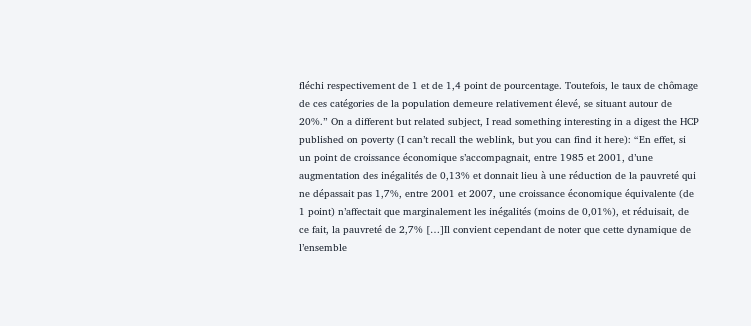fléchi respectivement de 1 et de 1,4 point de pourcentage. Toutefois, le taux de chômage de ces catégories de la population demeure relativement élevé, se situant autour de 20%.” On a different but related subject, I read something interesting in a digest the HCP published on poverty (I can’t recall the weblink, but you can find it here): “En effet, si un point de croissance économique s’accompagnait, entre 1985 et 2001, d’une augmentation des inégalités de 0,13% et donnait lieu à une réduction de la pauvreté qui ne dépassait pas 1,7%, entre 2001 et 2007, une croissance économique équivalente (de 1 point) n’affectait que marginalement les inégalités (moins de 0,01%), et réduisait, de ce fait, la pauvreté de 2,7% […]Il convient cependant de noter que cette dynamique de l’ensemble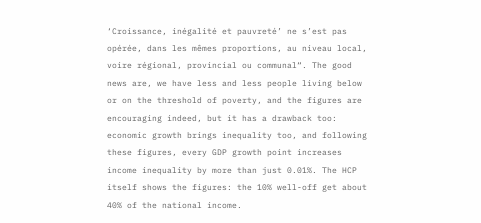‘Croissance, inégalité et pauvreté’ ne s’est pas opérée, dans les mêmes proportions, au niveau local, voire régional, provincial ou communal“. The good news are, we have less and less people living below or on the threshold of poverty, and the figures are encouraging indeed, but it has a drawback too: economic growth brings inequality too, and following these figures, every GDP growth point increases income inequality by more than just 0.01%. The HCP itself shows the figures: the 10% well-off get about 40% of the national income.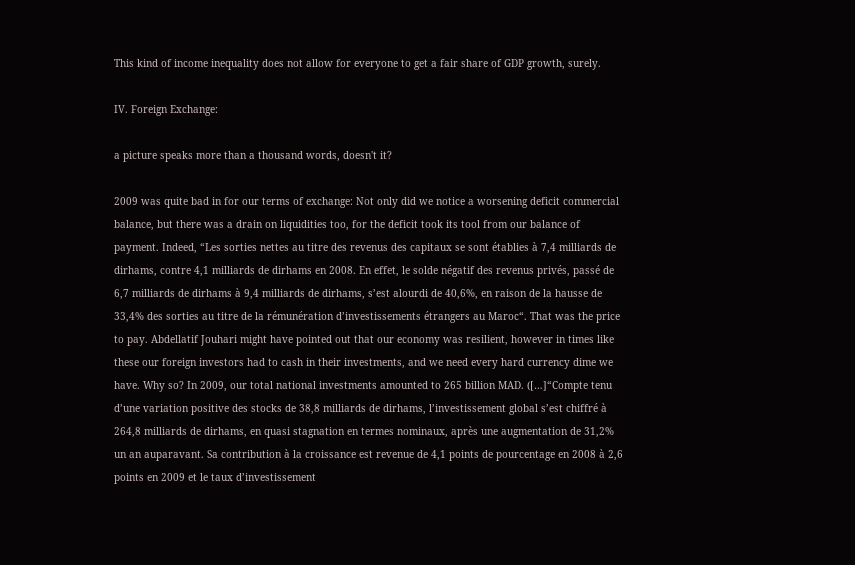This kind of income inequality does not allow for everyone to get a fair share of GDP growth, surely.

IV. Foreign Exchange:

a picture speaks more than a thousand words, doesn't it?

2009 was quite bad in for our terms of exchange: Not only did we notice a worsening deficit commercial balance, but there was a drain on liquidities too, for the deficit took its tool from our balance of payment. Indeed, “Les sorties nettes au titre des revenus des capitaux se sont établies à 7,4 milliards de dirhams, contre 4,1 milliards de dirhams en 2008. En effet, le solde négatif des revenus privés, passé de 6,7 milliards de dirhams à 9,4 milliards de dirhams, s’est alourdi de 40,6%, en raison de la hausse de 33,4% des sorties au titre de la rémunération d’investissements étrangers au Maroc“. That was the price to pay. Abdellatif Jouhari might have pointed out that our economy was resilient, however in times like these our foreign investors had to cash in their investments, and we need every hard currency dime we have. Why so? In 2009, our total national investments amounted to 265 billion MAD. ([…]“Compte tenu d’une variation positive des stocks de 38,8 milliards de dirhams, l’investissement global s’est chiffré à 264,8 milliards de dirhams, en quasi stagnation en termes nominaux, après une augmentation de 31,2% un an auparavant. Sa contribution à la croissance est revenue de 4,1 points de pourcentage en 2008 à 2,6 points en 2009 et le taux d’investissement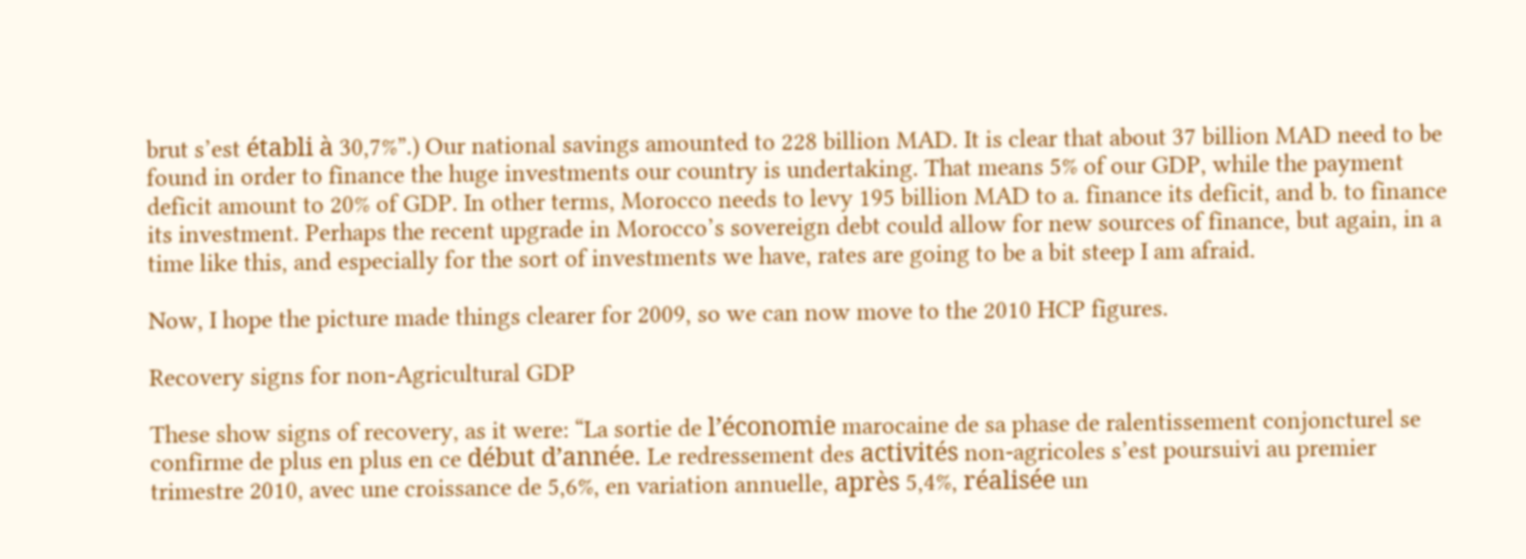brut s’est établi à 30,7%”.) Our national savings amounted to 228 billion MAD. It is clear that about 37 billion MAD need to be found in order to finance the huge investments our country is undertaking. That means 5% of our GDP, while the payment deficit amount to 20% of GDP. In other terms, Morocco needs to levy 195 billion MAD to a. finance its deficit, and b. to finance its investment. Perhaps the recent upgrade in Morocco’s sovereign debt could allow for new sources of finance, but again, in a time like this, and especially for the sort of investments we have, rates are going to be a bit steep I am afraid.

Now, I hope the picture made things clearer for 2009, so we can now move to the 2010 HCP figures.

Recovery signs for non-Agricultural GDP

These show signs of recovery, as it were: “La sortie de l’économie marocaine de sa phase de ralentissement conjoncturel se confirme de plus en plus en ce début d’année. Le redressement des activités non-agricoles s’est poursuivi au premier trimestre 2010, avec une croissance de 5,6%, en variation annuelle, après 5,4%, réalisée un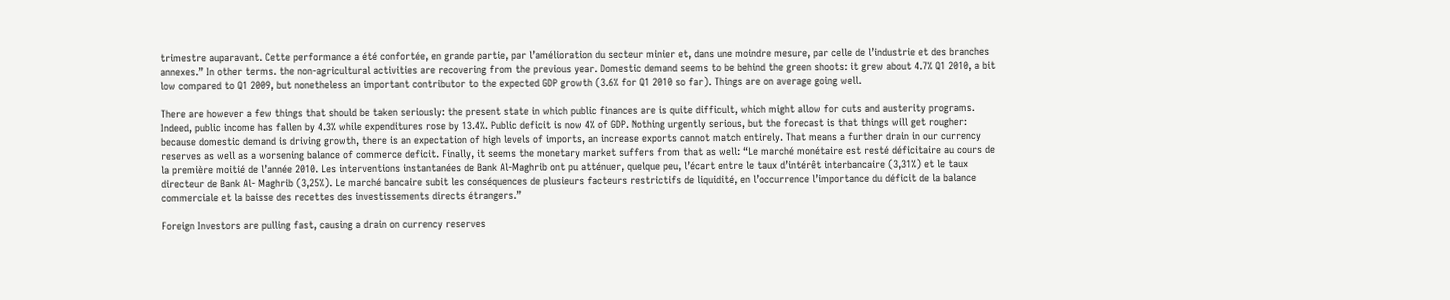trimestre auparavant. Cette performance a été confortée, en grande partie, par l’amélioration du secteur minier et, dans une moindre mesure, par celle de l’industrie et des branches annexes.” In other terms. the non-agricultural activities are recovering from the previous year. Domestic demand seems to be behind the green shoots: it grew about 4.7% Q1 2010, a bit low compared to Q1 2009, but nonetheless an important contributor to the expected GDP growth (3.6% for Q1 2010 so far). Things are on average going well.

There are however a few things that should be taken seriously: the present state in which public finances are is quite difficult, which might allow for cuts and austerity programs. Indeed, public income has fallen by 4.3% while expenditures rose by 13.4%. Public deficit is now 4% of GDP. Nothing urgently serious, but the forecast is that things will get rougher: because domestic demand is driving growth, there is an expectation of high levels of imports, an increase exports cannot match entirely. That means a further drain in our currency reserves as well as a worsening balance of commerce deficit. Finally, it seems the monetary market suffers from that as well: “Le marché monétaire est resté déficitaire au cours de la première moitié de l’année 2010. Les interventions instantanées de Bank Al-Maghrib ont pu atténuer, quelque peu, l’écart entre le taux d’intérêt interbancaire (3,31%) et le taux directeur de Bank Al- Maghrib (3,25%). Le marché bancaire subit les conséquences de plusieurs facteurs restrictifs de liquidité, en l’occurrence l’importance du déficit de la balance commerciale et la baisse des recettes des investissements directs étrangers.”

Foreign Investors are pulling fast, causing a drain on currency reserves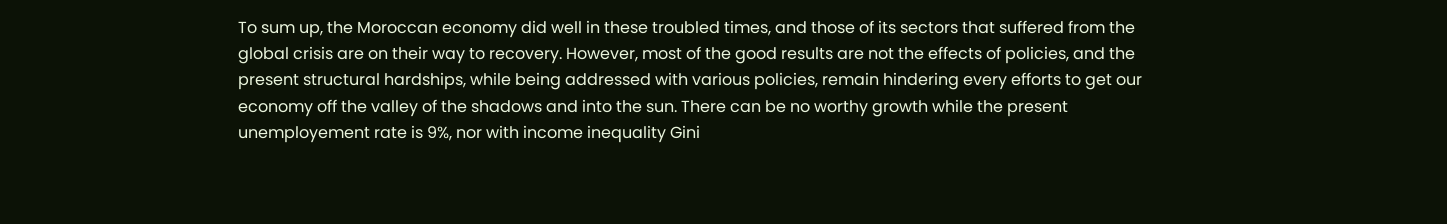To sum up, the Moroccan economy did well in these troubled times, and those of its sectors that suffered from the global crisis are on their way to recovery. However, most of the good results are not the effects of policies, and the present structural hardships, while being addressed with various policies, remain hindering every efforts to get our economy off the valley of the shadows and into the sun. There can be no worthy growth while the present unemployement rate is 9%, nor with income inequality Gini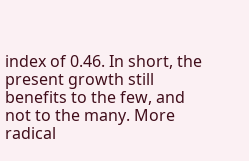index of 0.46. In short, the present growth still benefits to the few, and not to the many. More radical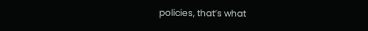policies, that’s what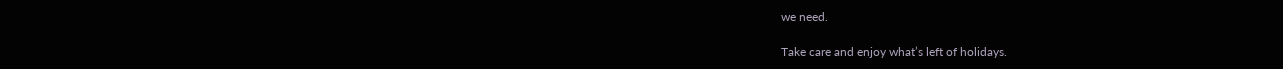we need.

Take care and enjoy what’s left of holidays.